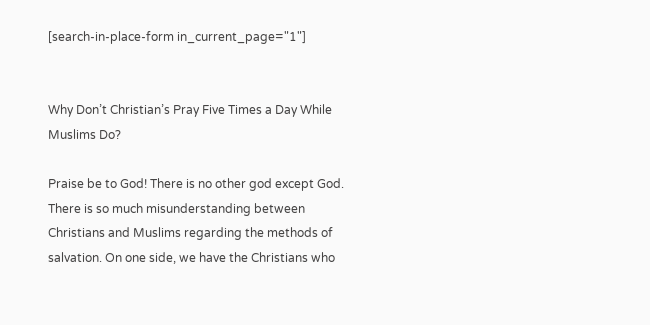[search-in-place-form in_current_page="1"]


Why Don’t Christian’s Pray Five Times a Day While Muslims Do?

Praise be to God! There is no other god except God. There is so much misunderstanding between Christians and Muslims regarding the methods of salvation. On one side, we have the Christians who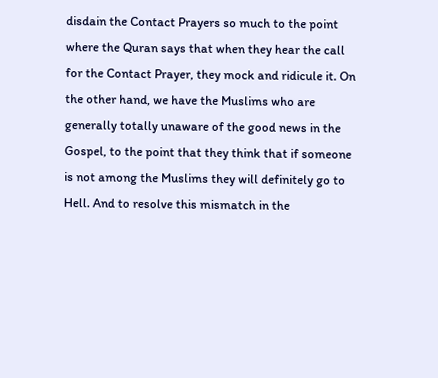disdain the Contact Prayers so much to the point where the Quran says that when they hear the call for the Contact Prayer, they mock and ridicule it. On the other hand, we have the Muslims who are generally totally unaware of the good news in the Gospel, to the point that they think that if someone is not among the Muslims they will definitely go to Hell. And to resolve this mismatch in the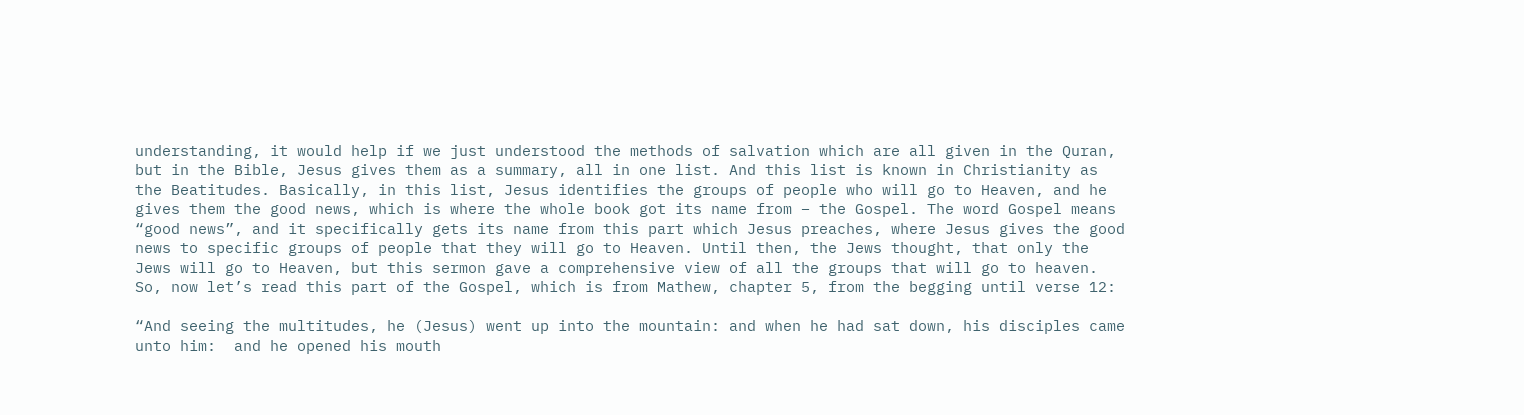understanding, it would help if we just understood the methods of salvation which are all given in the Quran, but in the Bible, Jesus gives them as a summary, all in one list. And this list is known in Christianity as the Beatitudes. Basically, in this list, Jesus identifies the groups of people who will go to Heaven, and he gives them the good news, which is where the whole book got its name from – the Gospel. The word Gospel means “good news”, and it specifically gets its name from this part which Jesus preaches, where Jesus gives the good news to specific groups of people that they will go to Heaven. Until then, the Jews thought, that only the Jews will go to Heaven, but this sermon gave a comprehensive view of all the groups that will go to heaven. So, now let’s read this part of the Gospel, which is from Mathew, chapter 5, from the begging until verse 12:

“And seeing the multitudes, he (Jesus) went up into the mountain: and when he had sat down, his disciples came unto him:  and he opened his mouth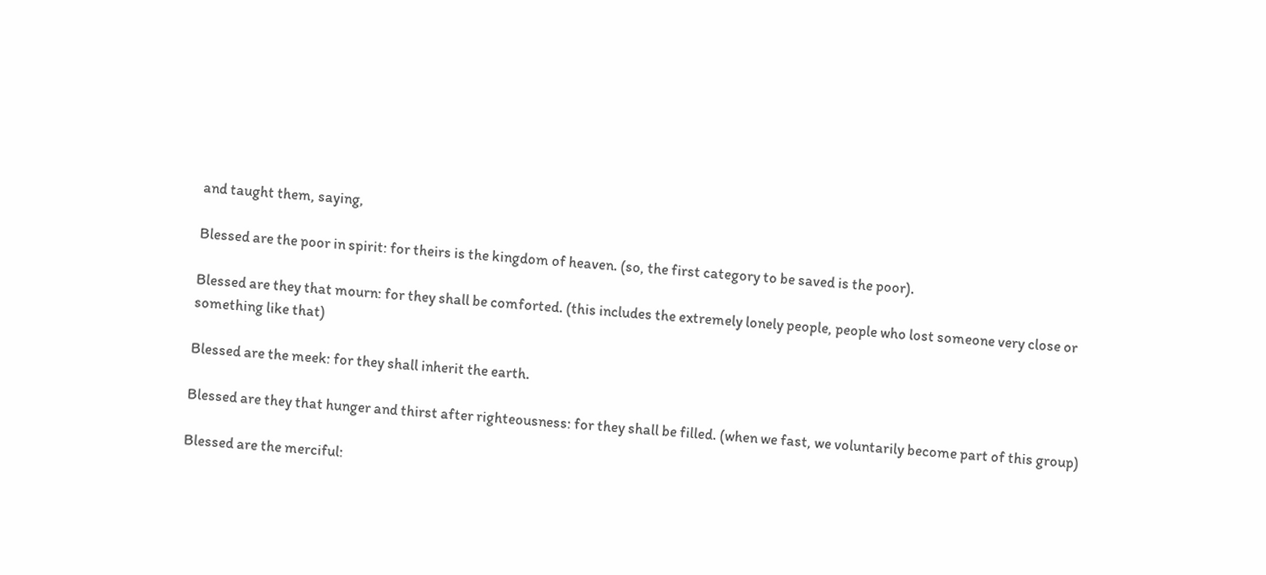and taught them, saying,

Blessed are the poor in spirit: for theirs is the kingdom of heaven. (so, the first category to be saved is the poor).

Blessed are they that mourn: for they shall be comforted. (this includes the extremely lonely people, people who lost someone very close or something like that)

Blessed are the meek: for they shall inherit the earth.

Blessed are they that hunger and thirst after righteousness: for they shall be filled. (when we fast, we voluntarily become part of this group)

Blessed are the merciful: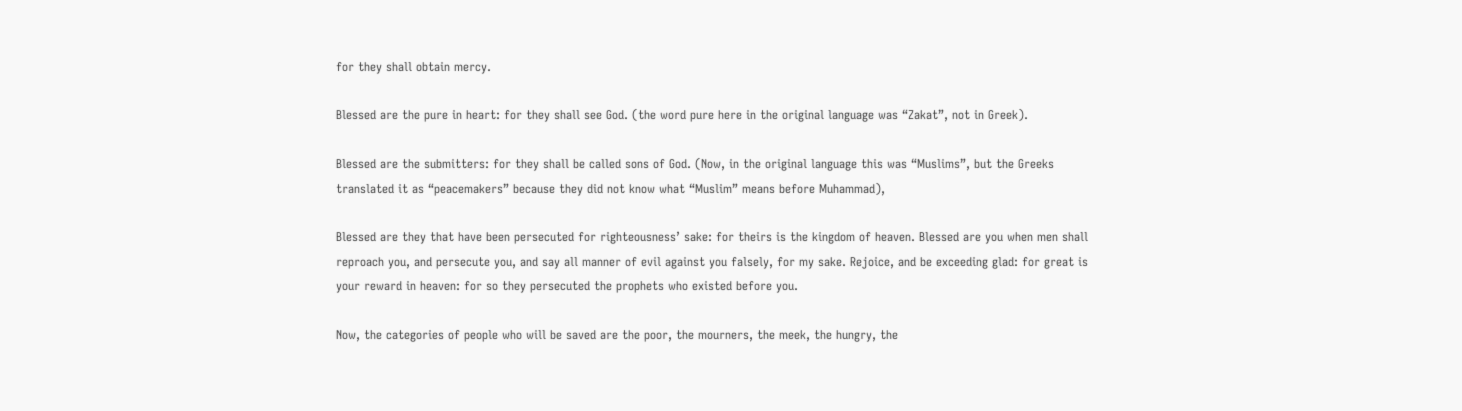for they shall obtain mercy.

Blessed are the pure in heart: for they shall see God. (the word pure here in the original language was “Zakat”, not in Greek).

Blessed are the submitters: for they shall be called sons of God. (Now, in the original language this was “Muslims”, but the Greeks translated it as “peacemakers” because they did not know what “Muslim” means before Muhammad),

Blessed are they that have been persecuted for righteousness’ sake: for theirs is the kingdom of heaven. Blessed are you when men shall reproach you, and persecute you, and say all manner of evil against you falsely, for my sake. Rejoice, and be exceeding glad: for great is your reward in heaven: for so they persecuted the prophets who existed before you.

Now, the categories of people who will be saved are the poor, the mourners, the meek, the hungry, the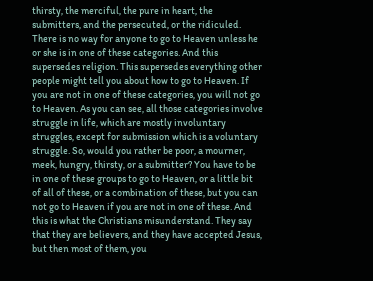thirsty, the merciful, the pure in heart, the submitters, and the persecuted, or the ridiculed. There is no way for anyone to go to Heaven unless he or she is in one of these categories. And this supersedes religion. This supersedes everything other people might tell you about how to go to Heaven. If you are not in one of these categories, you will not go to Heaven. As you can see, all those categories involve struggle in life, which are mostly involuntary struggles, except for submission which is a voluntary struggle. So, would you rather be poor, a mourner, meek, hungry, thirsty, or a submitter? You have to be in one of these groups to go to Heaven, or a little bit of all of these, or a combination of these, but you can not go to Heaven if you are not in one of these. And this is what the Christians misunderstand. They say that they are believers, and they have accepted Jesus, but then most of them, you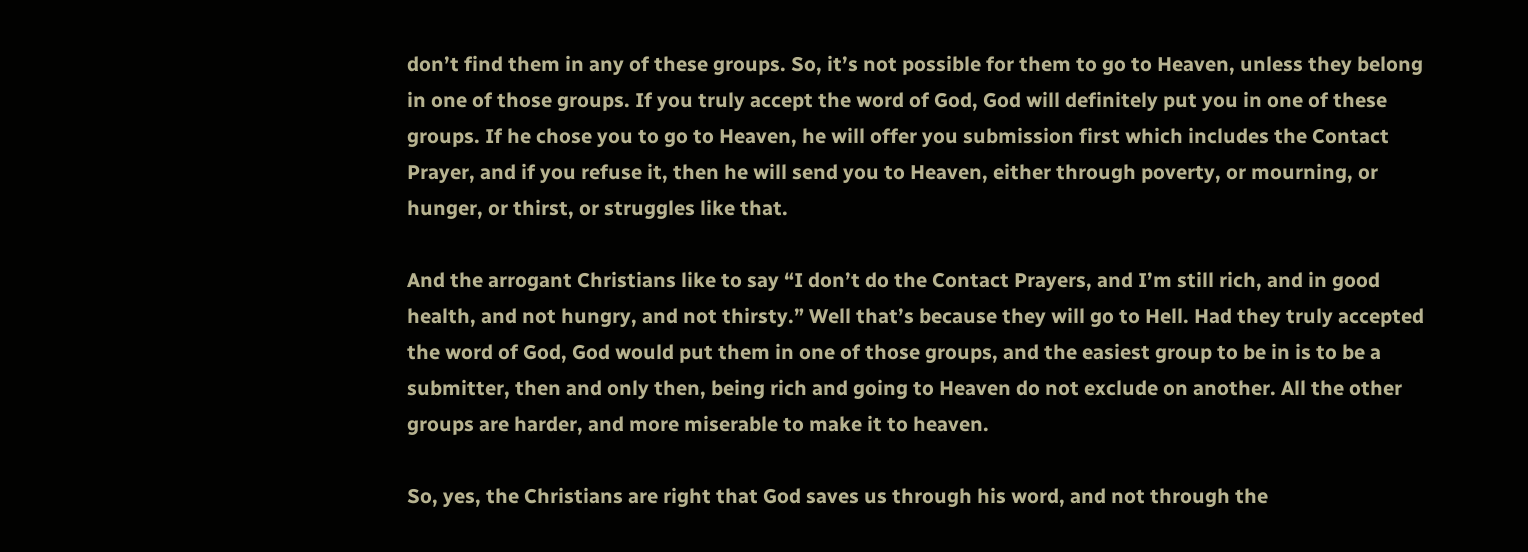don’t find them in any of these groups. So, it’s not possible for them to go to Heaven, unless they belong in one of those groups. If you truly accept the word of God, God will definitely put you in one of these groups. If he chose you to go to Heaven, he will offer you submission first which includes the Contact Prayer, and if you refuse it, then he will send you to Heaven, either through poverty, or mourning, or hunger, or thirst, or struggles like that.

And the arrogant Christians like to say “I don’t do the Contact Prayers, and I’m still rich, and in good health, and not hungry, and not thirsty.” Well that’s because they will go to Hell. Had they truly accepted the word of God, God would put them in one of those groups, and the easiest group to be in is to be a submitter, then and only then, being rich and going to Heaven do not exclude on another. All the other groups are harder, and more miserable to make it to heaven.

So, yes, the Christians are right that God saves us through his word, and not through the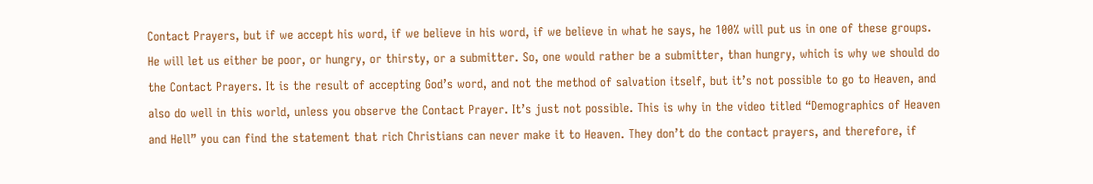Contact Prayers, but if we accept his word, if we believe in his word, if we believe in what he says, he 100% will put us in one of these groups. He will let us either be poor, or hungry, or thirsty, or a submitter. So, one would rather be a submitter, than hungry, which is why we should do the Contact Prayers. It is the result of accepting God’s word, and not the method of salvation itself, but it’s not possible to go to Heaven, and also do well in this world, unless you observe the Contact Prayer. It’s just not possible. This is why in the video titled “Demographics of Heaven and Hell” you can find the statement that rich Christians can never make it to Heaven. They don’t do the contact prayers, and therefore, if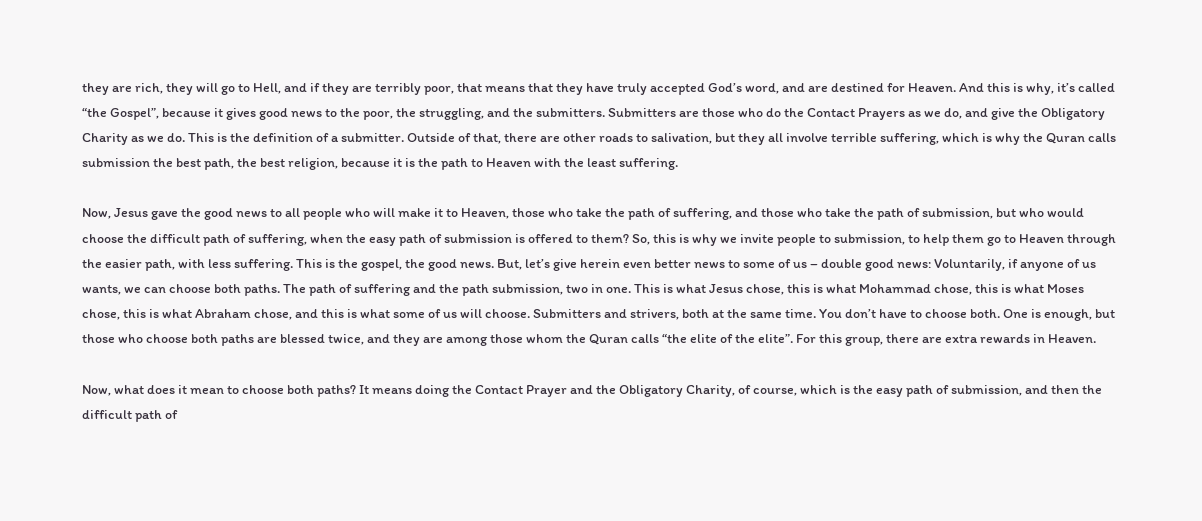they are rich, they will go to Hell, and if they are terribly poor, that means that they have truly accepted God’s word, and are destined for Heaven. And this is why, it’s called “the Gospel”, because it gives good news to the poor, the struggling, and the submitters. Submitters are those who do the Contact Prayers as we do, and give the Obligatory Charity as we do. This is the definition of a submitter. Outside of that, there are other roads to salivation, but they all involve terrible suffering, which is why the Quran calls submission the best path, the best religion, because it is the path to Heaven with the least suffering.

Now, Jesus gave the good news to all people who will make it to Heaven, those who take the path of suffering, and those who take the path of submission, but who would choose the difficult path of suffering, when the easy path of submission is offered to them? So, this is why we invite people to submission, to help them go to Heaven through the easier path, with less suffering. This is the gospel, the good news. But, let’s give herein even better news to some of us – double good news: Voluntarily, if anyone of us wants, we can choose both paths. The path of suffering and the path submission, two in one. This is what Jesus chose, this is what Mohammad chose, this is what Moses chose, this is what Abraham chose, and this is what some of us will choose. Submitters and strivers, both at the same time. You don’t have to choose both. One is enough, but those who choose both paths are blessed twice, and they are among those whom the Quran calls “the elite of the elite”. For this group, there are extra rewards in Heaven.

Now, what does it mean to choose both paths? It means doing the Contact Prayer and the Obligatory Charity, of course, which is the easy path of submission, and then the difficult path of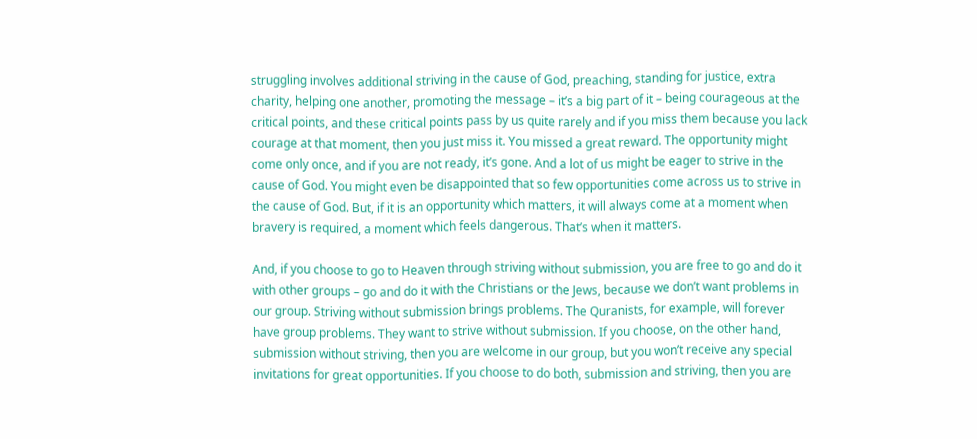struggling involves additional striving in the cause of God, preaching, standing for justice, extra charity, helping one another, promoting the message – it’s a big part of it – being courageous at the critical points, and these critical points pass by us quite rarely and if you miss them because you lack courage at that moment, then you just miss it. You missed a great reward. The opportunity might come only once, and if you are not ready, it’s gone. And a lot of us might be eager to strive in the cause of God. You might even be disappointed that so few opportunities come across us to strive in the cause of God. But, if it is an opportunity which matters, it will always come at a moment when bravery is required, a moment which feels dangerous. That’s when it matters.

And, if you choose to go to Heaven through striving without submission, you are free to go and do it with other groups – go and do it with the Christians or the Jews, because we don’t want problems in our group. Striving without submission brings problems. The Quranists, for example, will forever have group problems. They want to strive without submission. If you choose, on the other hand, submission without striving, then you are welcome in our group, but you won’t receive any special invitations for great opportunities. If you choose to do both, submission and striving, then you are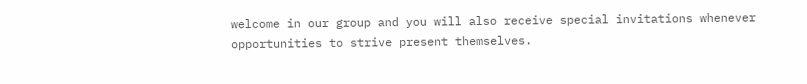welcome in our group and you will also receive special invitations whenever opportunities to strive present themselves.